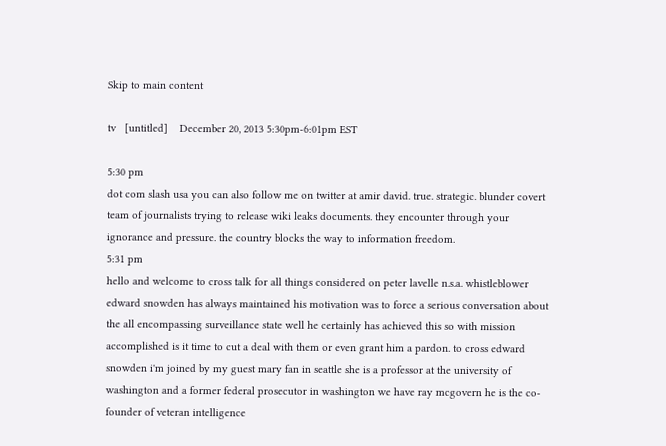Skip to main content

tv   [untitled]    December 20, 2013 5:30pm-6:01pm EST

5:30 pm
dot com slash usa you can also follow me on twitter at amir david. true. strategic. blunder covert team of journalists trying to release wiki leaks documents. they encounter through your ignorance and pressure. the country blocks the way to information freedom.
5:31 pm
hello and welcome to cross talk for all things considered on peter lavelle n.s.a. whistleblower edward snowden has always maintained his motivation was to force a serious conversation about the all encompassing surveillance state well he certainly has achieved this so with mission accomplished is it time to cut a deal with them or even grant him a pardon. to cross edward snowden i'm joined by my guest mary fan in seattle she is a professor at the university of washington and a former federal prosecutor in washington we have ray mcgovern he is the co-founder of veteran intelligence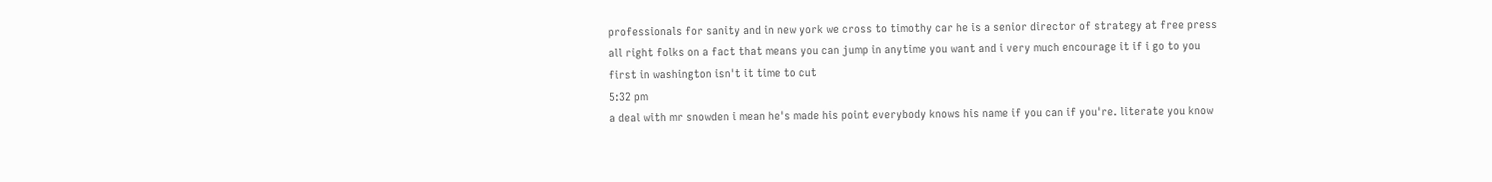professionals for sanity and in new york we cross to timothy car he is a senior director of strategy at free press all right folks on a fact that means you can jump in anytime you want and i very much encourage it if i go to you first in washington isn't it time to cut
5:32 pm
a deal with mr snowden i mean he's made his point everybody knows his name if you can if you're. literate you know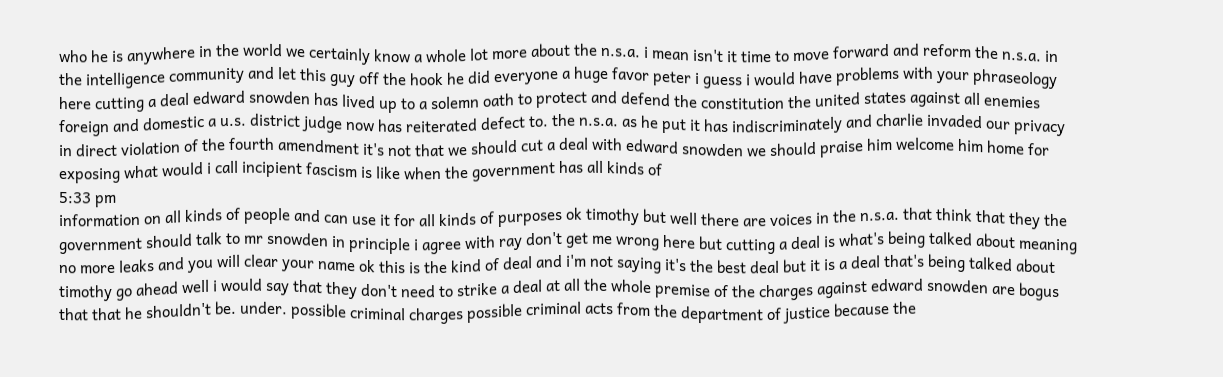who he is anywhere in the world we certainly know a whole lot more about the n.s.a. i mean isn't it time to move forward and reform the n.s.a. in the intelligence community and let this guy off the hook he did everyone a huge favor peter i guess i would have problems with your phraseology here cutting a deal edward snowden has lived up to a solemn oath to protect and defend the constitution the united states against all enemies foreign and domestic a u.s. district judge now has reiterated defect to. the n.s.a. as he put it has indiscriminately and charlie invaded our privacy in direct violation of the fourth amendment it's not that we should cut a deal with edward snowden we should praise him welcome him home for exposing what would i call incipient fascism is like when the government has all kinds of
5:33 pm
information on all kinds of people and can use it for all kinds of purposes ok timothy but well there are voices in the n.s.a. that think that they the government should talk to mr snowden in principle i agree with ray don't get me wrong here but cutting a deal is what's being talked about meaning no more leaks and you will clear your name ok this is the kind of deal and i'm not saying it's the best deal but it is a deal that's being talked about timothy go ahead well i would say that they don't need to strike a deal at all the whole premise of the charges against edward snowden are bogus that that he shouldn't be. under. possible criminal charges possible criminal acts from the department of justice because the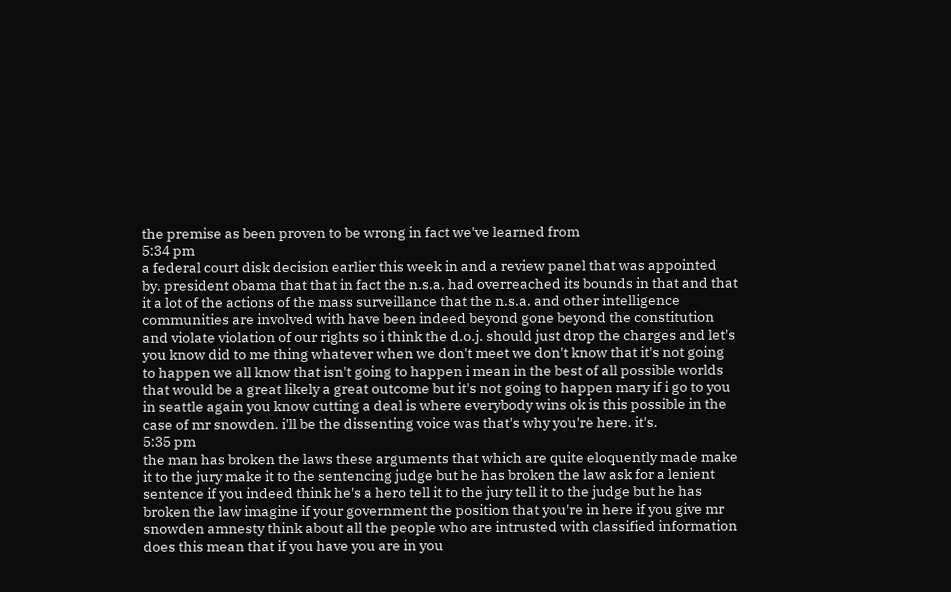the premise as been proven to be wrong in fact we've learned from
5:34 pm
a federal court disk decision earlier this week in and a review panel that was appointed by. president obama that that in fact the n.s.a. had overreached its bounds in that and that it a lot of the actions of the mass surveillance that the n.s.a. and other intelligence communities are involved with have been indeed beyond gone beyond the constitution and violate violation of our rights so i think the d.o.j. should just drop the charges and let's you know did to me thing whatever when we don't meet we don't know that it's not going to happen we all know that isn't going to happen i mean in the best of all possible worlds that would be a great likely a great outcome but it's not going to happen mary if i go to you in seattle again you know cutting a deal is where everybody wins ok is this possible in the case of mr snowden. i'll be the dissenting voice was that's why you're here. it's.
5:35 pm
the man has broken the laws these arguments that which are quite eloquently made make it to the jury make it to the sentencing judge but he has broken the law ask for a lenient sentence if you indeed think he's a hero tell it to the jury tell it to the judge but he has broken the law imagine if your government the position that you're in here if you give mr snowden amnesty think about all the people who are intrusted with classified information does this mean that if you have you are in you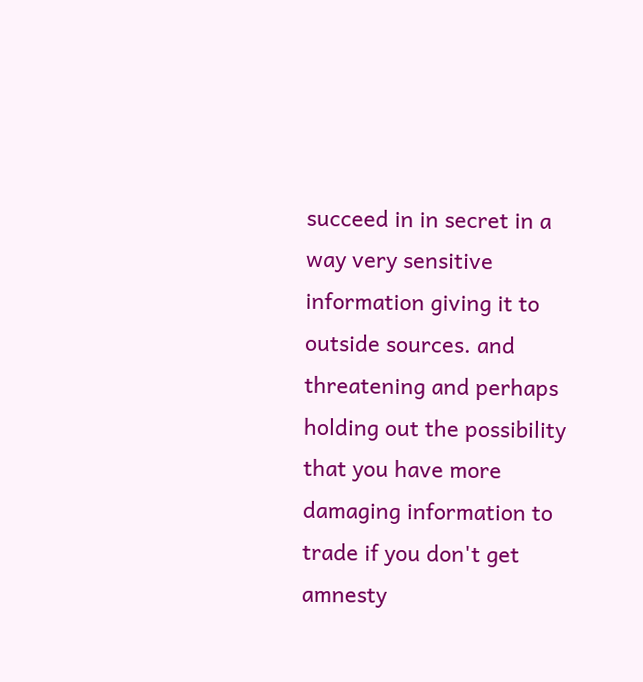succeed in in secret in a way very sensitive information giving it to outside sources. and threatening and perhaps holding out the possibility that you have more damaging information to trade if you don't get amnesty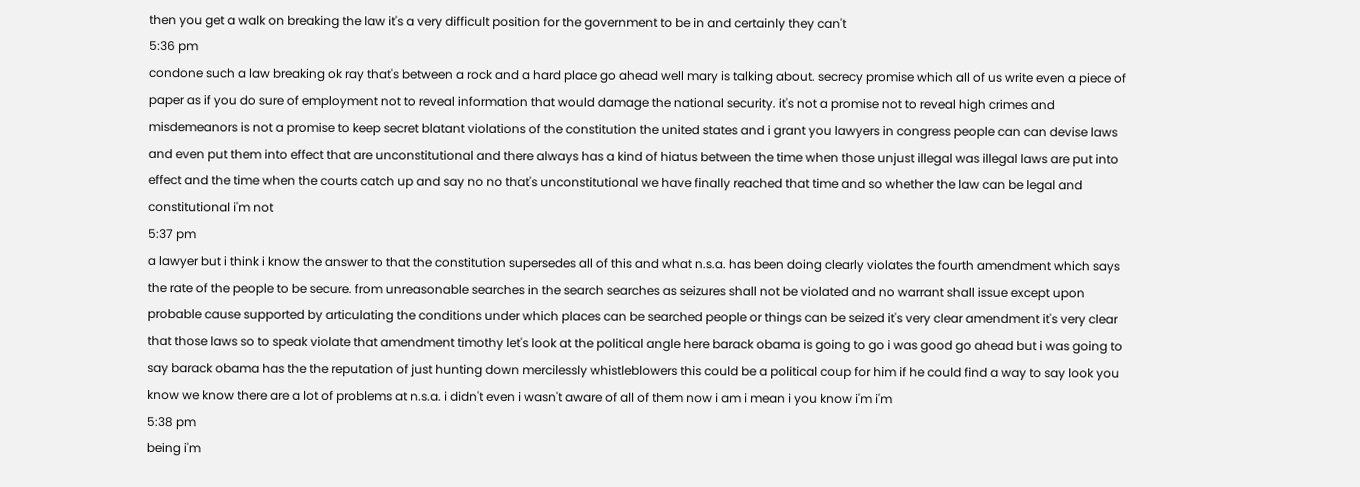then you get a walk on breaking the law it's a very difficult position for the government to be in and certainly they can't
5:36 pm
condone such a law breaking ok ray that's between a rock and a hard place go ahead well mary is talking about. secrecy promise which all of us write even a piece of paper as if you do sure of employment not to reveal information that would damage the national security. it's not a promise not to reveal high crimes and misdemeanors is not a promise to keep secret blatant violations of the constitution the united states and i grant you lawyers in congress people can can devise laws and even put them into effect that are unconstitutional and there always has a kind of hiatus between the time when those unjust illegal was illegal laws are put into effect and the time when the courts catch up and say no no that's unconstitutional we have finally reached that time and so whether the law can be legal and constitutional i'm not
5:37 pm
a lawyer but i think i know the answer to that the constitution supersedes all of this and what n.s.a. has been doing clearly violates the fourth amendment which says the rate of the people to be secure. from unreasonable searches in the search searches as seizures shall not be violated and no warrant shall issue except upon probable cause supported by articulating the conditions under which places can be searched people or things can be seized it's very clear amendment it's very clear that those laws so to speak violate that amendment timothy let's look at the political angle here barack obama is going to go i was good go ahead but i was going to say barack obama has the the reputation of just hunting down mercilessly whistleblowers this could be a political coup for him if he could find a way to say look you know we know there are a lot of problems at n.s.a. i didn't even i wasn't aware of all of them now i am i mean i you know i'm i'm
5:38 pm
being i'm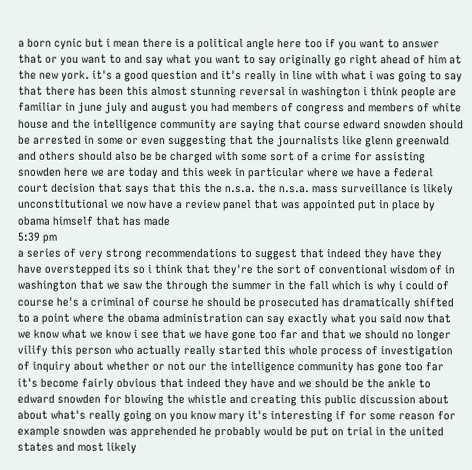a born cynic but i mean there is a political angle here too if you want to answer that or you want to and say what you want to say originally go right ahead of him at the new york. it's a good question and it's really in line with what i was going to say that there has been this almost stunning reversal in washington i think people are familiar in june july and august you had members of congress and members of white house and the intelligence community are saying that course edward snowden should be arrested in some or even suggesting that the journalists like glenn greenwald and others should also be be charged with some sort of a crime for assisting snowden here we are today and this week in particular where we have a federal court decision that says that this the n.s.a. the n.s.a. mass surveillance is likely unconstitutional we now have a review panel that was appointed put in place by obama himself that has made
5:39 pm
a series of very strong recommendations to suggest that indeed they have they have overstepped its so i think that they're the sort of conventional wisdom of in washington that we saw the through the summer in the fall which is why i could of course he's a criminal of course he should be prosecuted has dramatically shifted to a point where the obama administration can say exactly what you said now that we know what we know i see that we have gone too far and that we should no longer vilify this person who actually really started this whole process of investigation of inquiry about whether or not our the intelligence community has gone too far it's become fairly obvious that indeed they have and we should be the ankle to edward snowden for blowing the whistle and creating this public discussion about about what's really going on you know mary it's interesting if for some reason for example snowden was apprehended he probably would be put on trial in the united states and most likely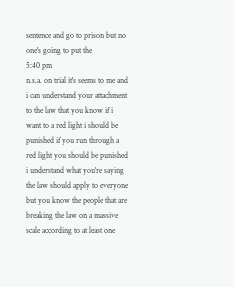sentence and go to prison but no one's going to put the
5:40 pm
n.s.a. on trial it's seems to me and i can understand your attachment to the law that you know if i want to a red light i should be punished if you run through a red light you should be punished i understand what you're saying the law should apply to everyone but you know the people that are breaking the law on a massive scale according to at least one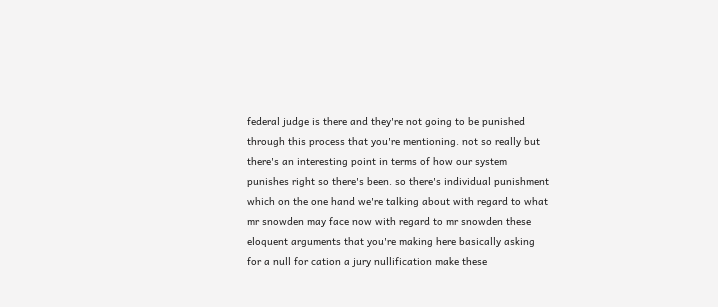federal judge is there and they're not going to be punished through this process that you're mentioning. not so really but there's an interesting point in terms of how our system punishes right so there's been. so there's individual punishment which on the one hand we're talking about with regard to what mr snowden may face now with regard to mr snowden these eloquent arguments that you're making here basically asking for a null for cation a jury nullification make these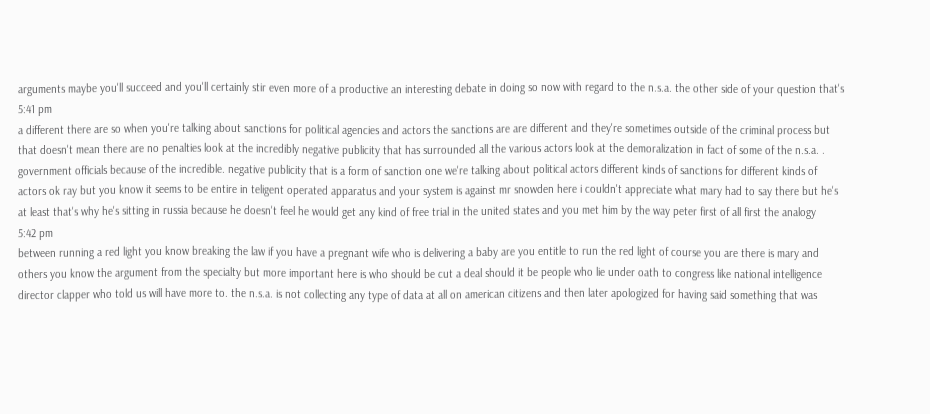arguments maybe you'll succeed and you'll certainly stir even more of a productive an interesting debate in doing so now with regard to the n.s.a. the other side of your question that's
5:41 pm
a different there are so when you're talking about sanctions for political agencies and actors the sanctions are are different and they're sometimes outside of the criminal process but that doesn't mean there are no penalties look at the incredibly negative publicity that has surrounded all the various actors look at the demoralization in fact of some of the n.s.a. . government officials because of the incredible. negative publicity that is a form of sanction one we're talking about political actors different kinds of sanctions for different kinds of actors ok ray but you know it seems to be entire in teligent operated apparatus and your system is against mr snowden here i couldn't appreciate what mary had to say there but he's at least that's why he's sitting in russia because he doesn't feel he would get any kind of free trial in the united states and you met him by the way peter first of all first the analogy
5:42 pm
between running a red light you know breaking the law if you have a pregnant wife who is delivering a baby are you entitle to run the red light of course you are there is mary and others you know the argument from the specialty but more important here is who should be cut a deal should it be people who lie under oath to congress like national intelligence director clapper who told us will have more to. the n.s.a. is not collecting any type of data at all on american citizens and then later apologized for having said something that was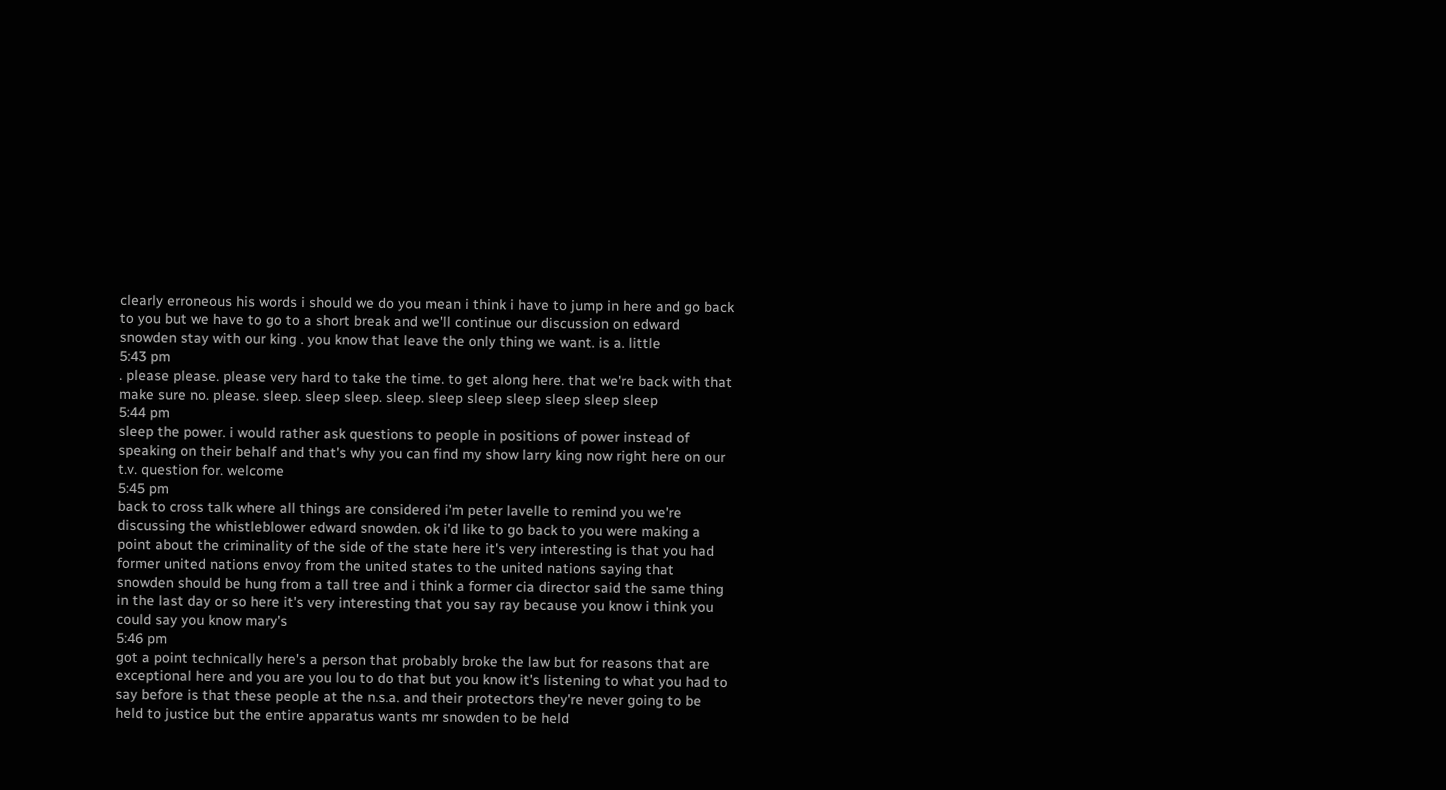clearly erroneous his words i should we do you mean i think i have to jump in here and go back to you but we have to go to a short break and we'll continue our discussion on edward snowden stay with our king . you know that leave the only thing we want. is a. little
5:43 pm
. please please. please very hard to take the time. to get along here. that we're back with that make sure no. please. sleep. sleep sleep. sleep. sleep sleep sleep sleep sleep sleep
5:44 pm
sleep the power. i would rather ask questions to people in positions of power instead of speaking on their behalf and that's why you can find my show larry king now right here on our t.v. question for. welcome
5:45 pm
back to cross talk where all things are considered i'm peter lavelle to remind you we're discussing the whistleblower edward snowden. ok i'd like to go back to you were making a point about the criminality of the side of the state here it's very interesting is that you had former united nations envoy from the united states to the united nations saying that snowden should be hung from a tall tree and i think a former cia director said the same thing in the last day or so here it's very interesting that you say ray because you know i think you could say you know mary's
5:46 pm
got a point technically here's a person that probably broke the law but for reasons that are exceptional here and you are you lou to do that but you know it's listening to what you had to say before is that these people at the n.s.a. and their protectors they're never going to be held to justice but the entire apparatus wants mr snowden to be held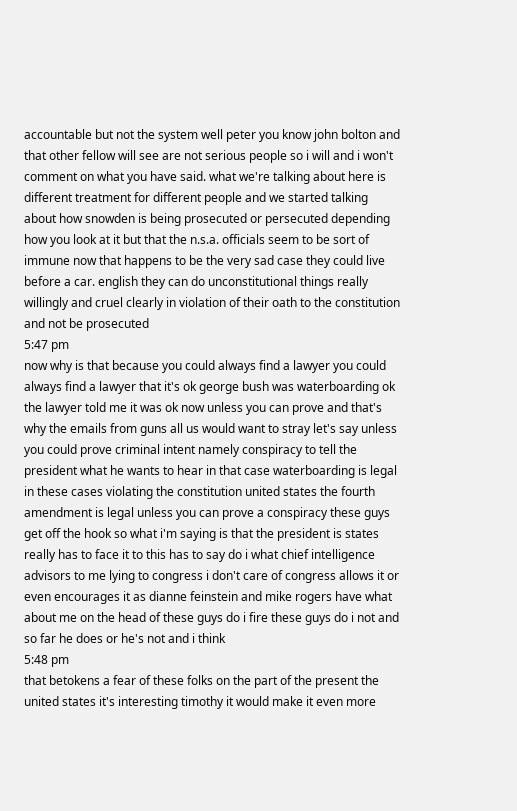accountable but not the system well peter you know john bolton and that other fellow will see are not serious people so i will and i won't comment on what you have said. what we're talking about here is different treatment for different people and we started talking about how snowden is being prosecuted or persecuted depending how you look at it but that the n.s.a. officials seem to be sort of immune now that happens to be the very sad case they could live before a car. english they can do unconstitutional things really willingly and cruel clearly in violation of their oath to the constitution and not be prosecuted
5:47 pm
now why is that because you could always find a lawyer you could always find a lawyer that it's ok george bush was waterboarding ok the lawyer told me it was ok now unless you can prove and that's why the emails from guns all us would want to stray let's say unless you could prove criminal intent namely conspiracy to tell the president what he wants to hear in that case waterboarding is legal in these cases violating the constitution united states the fourth amendment is legal unless you can prove a conspiracy these guys get off the hook so what i'm saying is that the president is states really has to face it to this has to say do i what chief intelligence advisors to me lying to congress i don't care of congress allows it or even encourages it as dianne feinstein and mike rogers have what about me on the head of these guys do i fire these guys do i not and so far he does or he's not and i think
5:48 pm
that betokens a fear of these folks on the part of the present the united states it's interesting timothy it would make it even more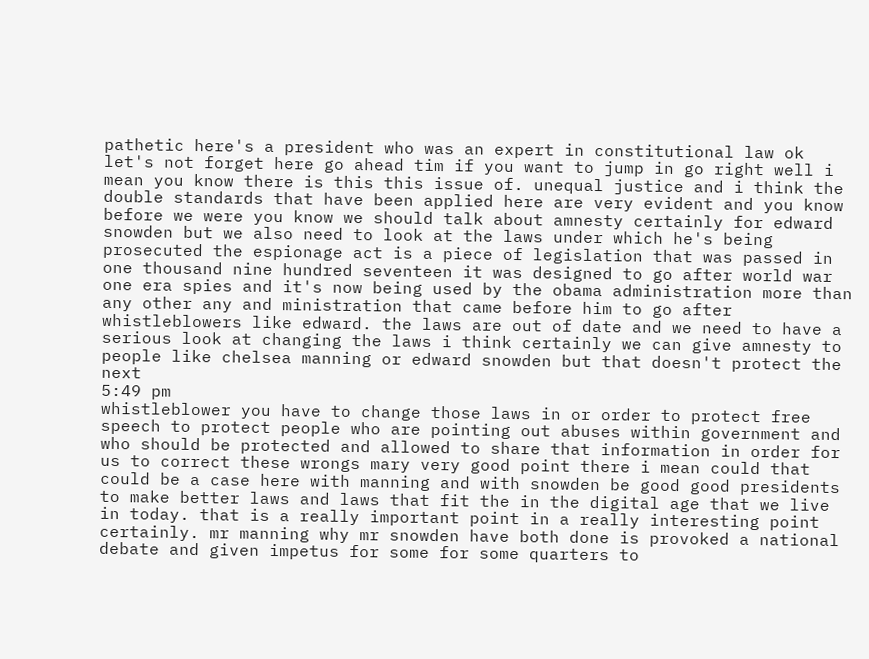pathetic here's a president who was an expert in constitutional law ok let's not forget here go ahead tim if you want to jump in go right well i mean you know there is this this issue of. unequal justice and i think the double standards that have been applied here are very evident and you know before we were you know we should talk about amnesty certainly for edward snowden but we also need to look at the laws under which he's being prosecuted the espionage act is a piece of legislation that was passed in one thousand nine hundred seventeen it was designed to go after world war one era spies and it's now being used by the obama administration more than any other any and ministration that came before him to go after whistleblowers like edward. the laws are out of date and we need to have a serious look at changing the laws i think certainly we can give amnesty to people like chelsea manning or edward snowden but that doesn't protect the next
5:49 pm
whistleblower you have to change those laws in or order to protect free speech to protect people who are pointing out abuses within government and who should be protected and allowed to share that information in order for us to correct these wrongs mary very good point there i mean could that could be a case here with manning and with snowden be good good presidents to make better laws and laws that fit the in the digital age that we live in today. that is a really important point in a really interesting point certainly. mr manning why mr snowden have both done is provoked a national debate and given impetus for some for some quarters to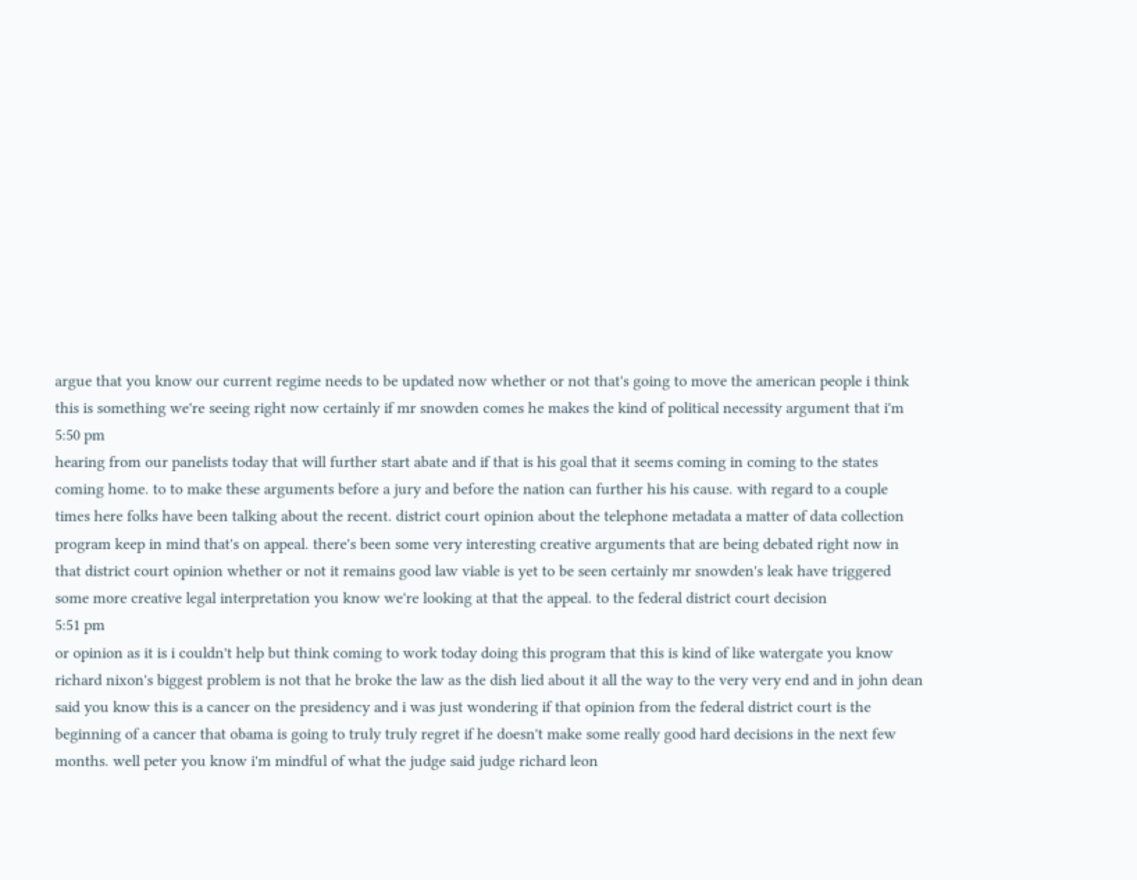argue that you know our current regime needs to be updated now whether or not that's going to move the american people i think this is something we're seeing right now certainly if mr snowden comes he makes the kind of political necessity argument that i'm
5:50 pm
hearing from our panelists today that will further start abate and if that is his goal that it seems coming in coming to the states coming home. to to make these arguments before a jury and before the nation can further his his cause. with regard to a couple times here folks have been talking about the recent. district court opinion about the telephone metadata a matter of data collection program keep in mind that's on appeal. there's been some very interesting creative arguments that are being debated right now in that district court opinion whether or not it remains good law viable is yet to be seen certainly mr snowden's leak have triggered some more creative legal interpretation you know we're looking at that the appeal. to the federal district court decision
5:51 pm
or opinion as it is i couldn't help but think coming to work today doing this program that this is kind of like watergate you know richard nixon's biggest problem is not that he broke the law as the dish lied about it all the way to the very very end and in john dean said you know this is a cancer on the presidency and i was just wondering if that opinion from the federal district court is the beginning of a cancer that obama is going to truly truly regret if he doesn't make some really good hard decisions in the next few months. well peter you know i'm mindful of what the judge said judge richard leon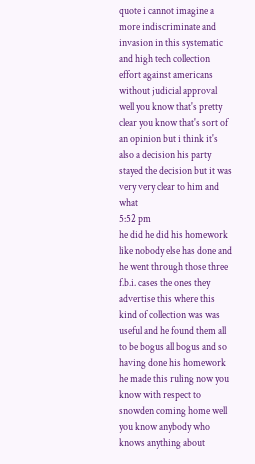quote i cannot imagine a more indiscriminate and invasion in this systematic and high tech collection effort against americans without judicial approval well you know that's pretty clear you know that's sort of an opinion but i think it's also a decision his party stayed the decision but it was very very clear to him and what
5:52 pm
he did he did his homework like nobody else has done and he went through those three f.b.i. cases the ones they advertise this where this kind of collection was was useful and he found them all to be bogus all bogus and so having done his homework he made this ruling now you know with respect to snowden coming home well you know anybody who knows anything about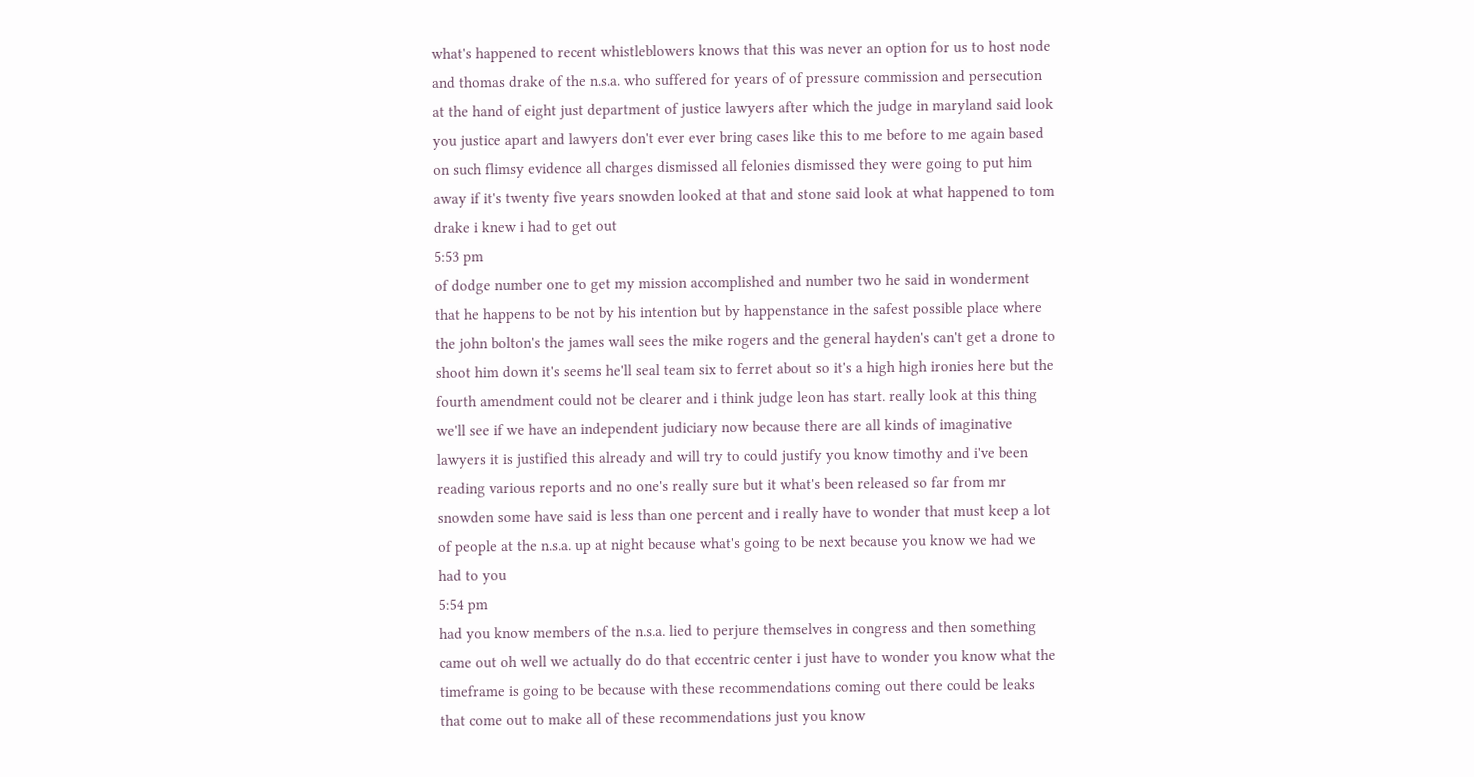what's happened to recent whistleblowers knows that this was never an option for us to host node and thomas drake of the n.s.a. who suffered for years of of pressure commission and persecution at the hand of eight just department of justice lawyers after which the judge in maryland said look you justice apart and lawyers don't ever ever bring cases like this to me before to me again based on such flimsy evidence all charges dismissed all felonies dismissed they were going to put him away if it's twenty five years snowden looked at that and stone said look at what happened to tom drake i knew i had to get out
5:53 pm
of dodge number one to get my mission accomplished and number two he said in wonderment that he happens to be not by his intention but by happenstance in the safest possible place where the john bolton's the james wall sees the mike rogers and the general hayden's can't get a drone to shoot him down it's seems he'll seal team six to ferret about so it's a high high ironies here but the fourth amendment could not be clearer and i think judge leon has start. really look at this thing we'll see if we have an independent judiciary now because there are all kinds of imaginative lawyers it is justified this already and will try to could justify you know timothy and i've been reading various reports and no one's really sure but it what's been released so far from mr snowden some have said is less than one percent and i really have to wonder that must keep a lot of people at the n.s.a. up at night because what's going to be next because you know we had we had to you
5:54 pm
had you know members of the n.s.a. lied to perjure themselves in congress and then something came out oh well we actually do do that eccentric center i just have to wonder you know what the timeframe is going to be because with these recommendations coming out there could be leaks that come out to make all of these recommendations just you know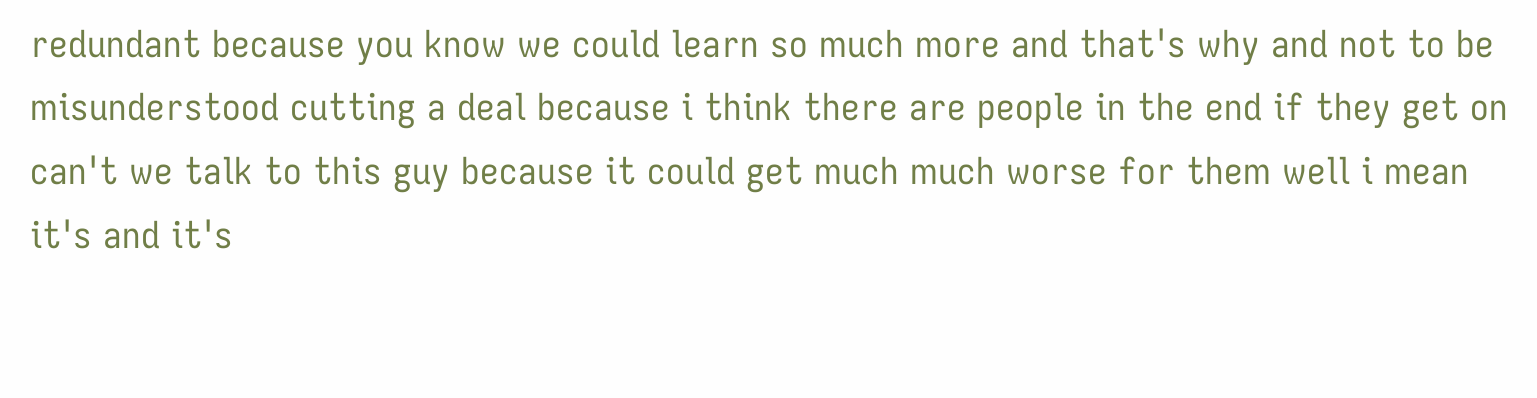redundant because you know we could learn so much more and that's why and not to be misunderstood cutting a deal because i think there are people in the end if they get on can't we talk to this guy because it could get much much worse for them well i mean it's and it's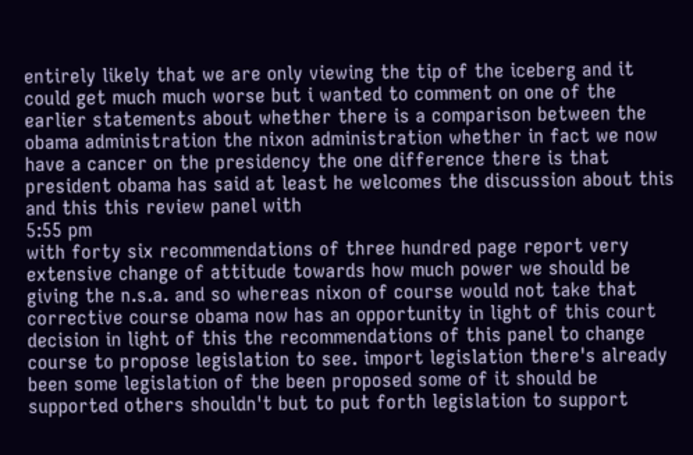entirely likely that we are only viewing the tip of the iceberg and it could get much much worse but i wanted to comment on one of the earlier statements about whether there is a comparison between the obama administration the nixon administration whether in fact we now have a cancer on the presidency the one difference there is that president obama has said at least he welcomes the discussion about this and this this review panel with
5:55 pm
with forty six recommendations of three hundred page report very extensive change of attitude towards how much power we should be giving the n.s.a. and so whereas nixon of course would not take that corrective course obama now has an opportunity in light of this court decision in light of this the recommendations of this panel to change course to propose legislation to see. import legislation there's already been some legislation of the been proposed some of it should be supported others shouldn't but to put forth legislation to support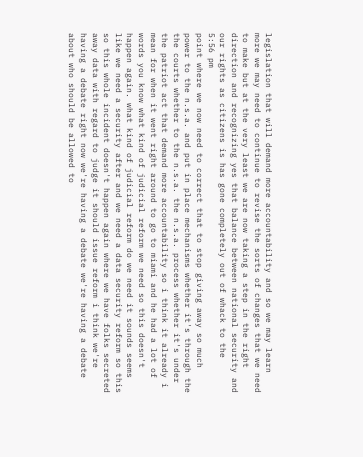legislation that will demand more accountability and so we may learn more we may need to continue to revise the sorts of changes that we need to make but at the very least we are now taking a step in the right direction and recognizing yes that balance between national security and our rights as citizens is has gone completely out of whack to the
5:56 pm
point where we now need to correct that to stop giving away so much power to the n.s.a. and put in place mechanisms whether it's through the the courts whether to the n.s.a. the n.s.a. process whether it's under the patriot act that demand more accountability so i think it already i mean for when it went right around to go to miami and he had a lot of words you know what kind of judicial reform we need so this doesn't happen again. what kind of judicial reform do we need it sounds seems like we need a security after and we need a data security reform so this so this whole incident doesn't happen again where we have folks secreted away data with regard to judge it should issue reform i think we're having a debate right now we're having a debate we're having a debate about who should be allowed to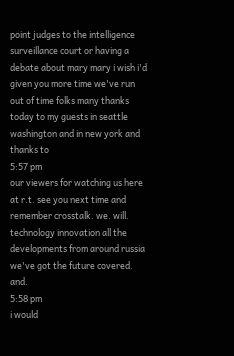point judges to the intelligence surveillance court or having a debate about mary mary i wish i'd given you more time we've run out of time folks many thanks today to my guests in seattle washington and in new york and thanks to
5:57 pm
our viewers for watching us here at r.t. see you next time and remember crosstalk. we. will. technology innovation all the developments from around russia we've got the future covered. and.
5:58 pm
i would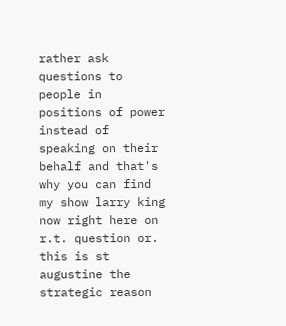rather ask questions to people in positions of power instead of speaking on their behalf and that's why you can find my show larry king now right here on r.t. question or. this is st augustine the strategic reason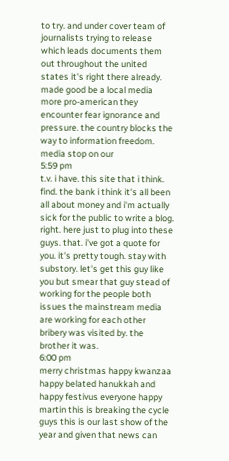to try. and under cover team of journalists trying to release which leads documents them out throughout the united states it's right there already. made good be a local media more pro-american they encounter fear ignorance and pressure. the country blocks the way to information freedom. media stop on our
5:59 pm
t.v. i have. this site that i think. find. the bank i think it's all been all about money and i'm actually sick for the public to write a blog. right. here just to plug into these guys. that. i've got a quote for you. it's pretty tough. stay with substory. let's get this guy like you but smear that guy stead of working for the people both issues the mainstream media are working for each other bribery was visited by. the brother it was.
6:00 pm
merry christmas happy kwanzaa happy belated hanukkah and happy festivus everyone happy martin this is breaking the cycle guys this is our last show of the year and given that news can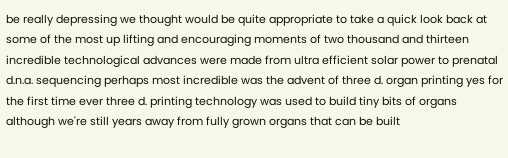be really depressing we thought would be quite appropriate to take a quick look back at some of the most up lifting and encouraging moments of two thousand and thirteen incredible technological advances were made from ultra efficient solar power to prenatal d.n.a. sequencing perhaps most incredible was the advent of three d. organ printing yes for the first time ever three d. printing technology was used to build tiny bits of organs although we're still years away from fully grown organs that can be built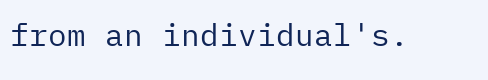from an individual's.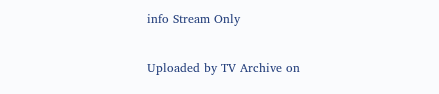info Stream Only

Uploaded by TV Archive on